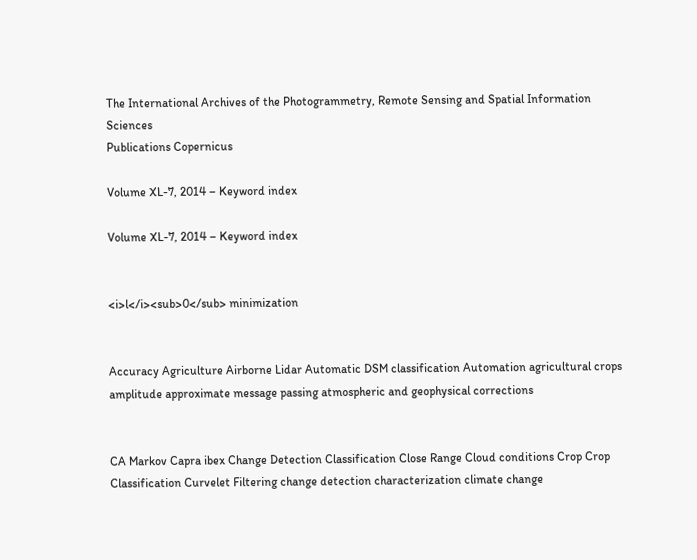The International Archives of the Photogrammetry, Remote Sensing and Spatial Information Sciences
Publications Copernicus

Volume XL-7, 2014 – Keyword index

Volume XL-7, 2014 – Keyword index


<i>l</i><sub>0</sub> minimization


Accuracy Agriculture Airborne Lidar Automatic DSM classification Automation agricultural crops amplitude approximate message passing atmospheric and geophysical corrections


CA Markov Capra ibex Change Detection Classification Close Range Cloud conditions Crop Crop Classification Curvelet Filtering change detection characterization climate change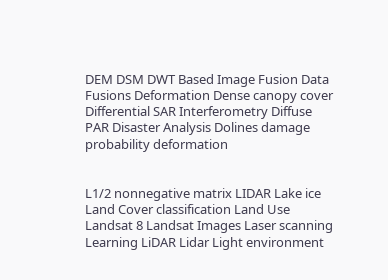DEM DSM DWT Based Image Fusion Data Fusions Deformation Dense canopy cover Differential SAR Interferometry Diffuse PAR Disaster Analysis Dolines damage probability deformation


L1/2 nonnegative matrix LIDAR Lake ice Land Cover classification Land Use Landsat 8 Landsat Images Laser scanning Learning LiDAR Lidar Light environment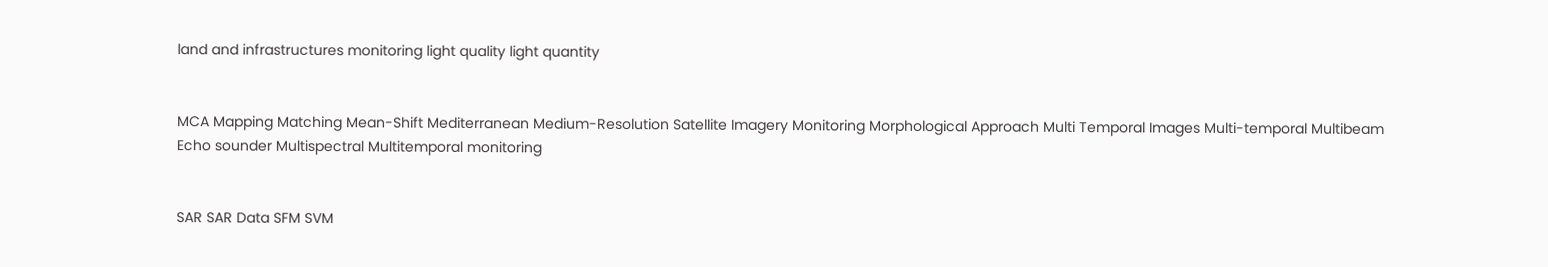land and infrastructures monitoring light quality light quantity


MCA Mapping Matching Mean-Shift Mediterranean Medium-Resolution Satellite Imagery Monitoring Morphological Approach Multi Temporal Images Multi-temporal Multibeam Echo sounder Multispectral Multitemporal monitoring


SAR SAR Data SFM SVM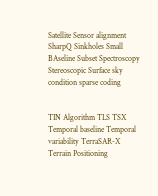Satellite Sensor alignment SharpQ Sinkholes Small BAseline Subset Spectroscopy Stereoscopic Surface sky condition sparse coding


TIN Algorithm TLS TSX Temporal baseline Temporal variability TerraSAR-X Terrain Positioning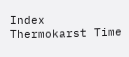Index Thermokarst Time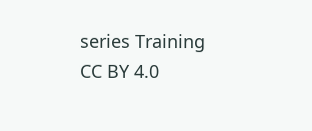series Training
CC BY 4.0